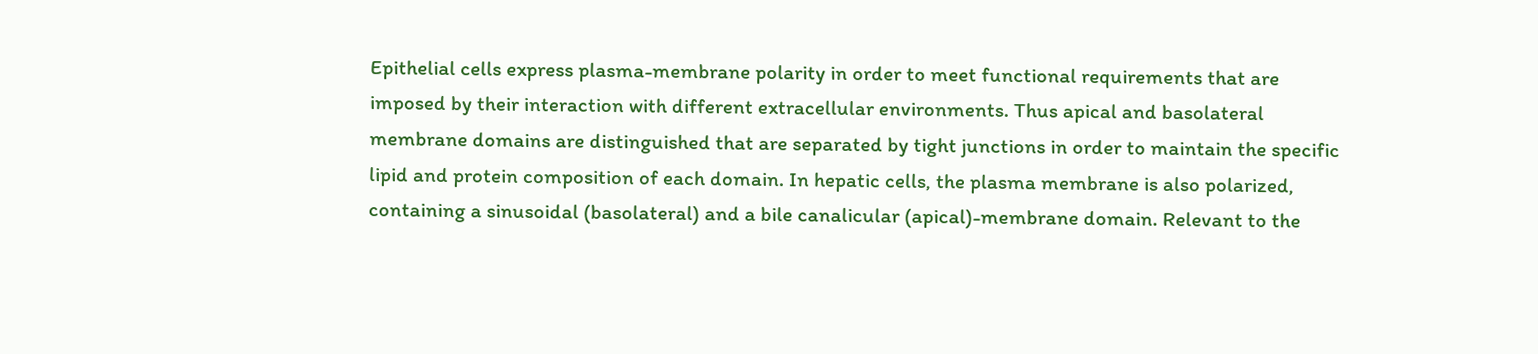Epithelial cells express plasma-membrane polarity in order to meet functional requirements that are imposed by their interaction with different extracellular environments. Thus apical and basolateral membrane domains are distinguished that are separated by tight junctions in order to maintain the specific lipid and protein composition of each domain. In hepatic cells, the plasma membrane is also polarized, containing a sinusoidal (basolateral) and a bile canalicular (apical)-membrane domain. Relevant to the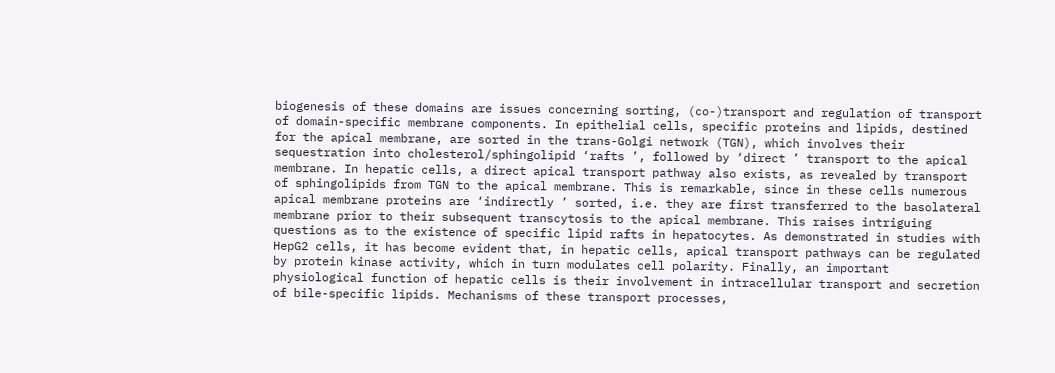biogenesis of these domains are issues concerning sorting, (co-)transport and regulation of transport of domain-specific membrane components. In epithelial cells, specific proteins and lipids, destined for the apical membrane, are sorted in the trans-Golgi network (TGN), which involves their sequestration into cholesterol/sphingolipid ‘rafts ’, followed by ‘direct ’ transport to the apical membrane. In hepatic cells, a direct apical transport pathway also exists, as revealed by transport of sphingolipids from TGN to the apical membrane. This is remarkable, since in these cells numerous apical membrane proteins are ‘indirectly ’ sorted, i.e. they are first transferred to the basolateral membrane prior to their subsequent transcytosis to the apical membrane. This raises intriguing questions as to the existence of specific lipid rafts in hepatocytes. As demonstrated in studies with HepG2 cells, it has become evident that, in hepatic cells, apical transport pathways can be regulated by protein kinase activity, which in turn modulates cell polarity. Finally, an important physiological function of hepatic cells is their involvement in intracellular transport and secretion of bile-specific lipids. Mechanisms of these transport processes,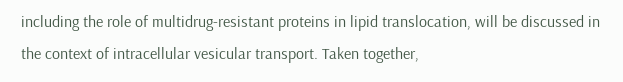including the role of multidrug-resistant proteins in lipid translocation, will be discussed in the context of intracellular vesicular transport. Taken together,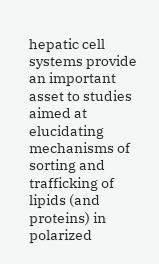hepatic cell systems provide an important asset to studies aimed at elucidating mechanisms of sorting and trafficking of lipids (and proteins) in polarized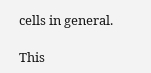cells in general.

This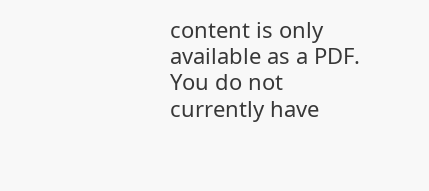content is only available as a PDF.
You do not currently have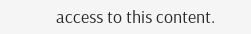access to this content.